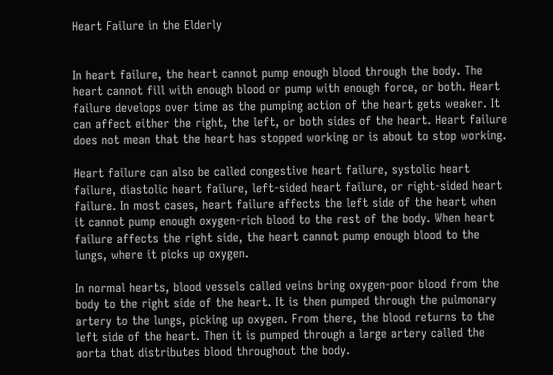Heart Failure in the Elderly


In heart failure, the heart cannot pump enough blood through the body. The heart cannot fill with enough blood or pump with enough force, or both. Heart failure develops over time as the pumping action of the heart gets weaker. It can affect either the right, the left, or both sides of the heart. Heart failure does not mean that the heart has stopped working or is about to stop working.

Heart failure can also be called congestive heart failure, systolic heart failure, diastolic heart failure, left-sided heart failure, or right-sided heart failure. In most cases, heart failure affects the left side of the heart when it cannot pump enough oxygen-rich blood to the rest of the body. When heart failure affects the right side, the heart cannot pump enough blood to the lungs, where it picks up oxygen.

In normal hearts, blood vessels called veins bring oxygen-poor blood from the body to the right side of the heart. It is then pumped through the pulmonary artery to the lungs, picking up oxygen. From there, the blood returns to the left side of the heart. Then it is pumped through a large artery called the aorta that distributes blood throughout the body.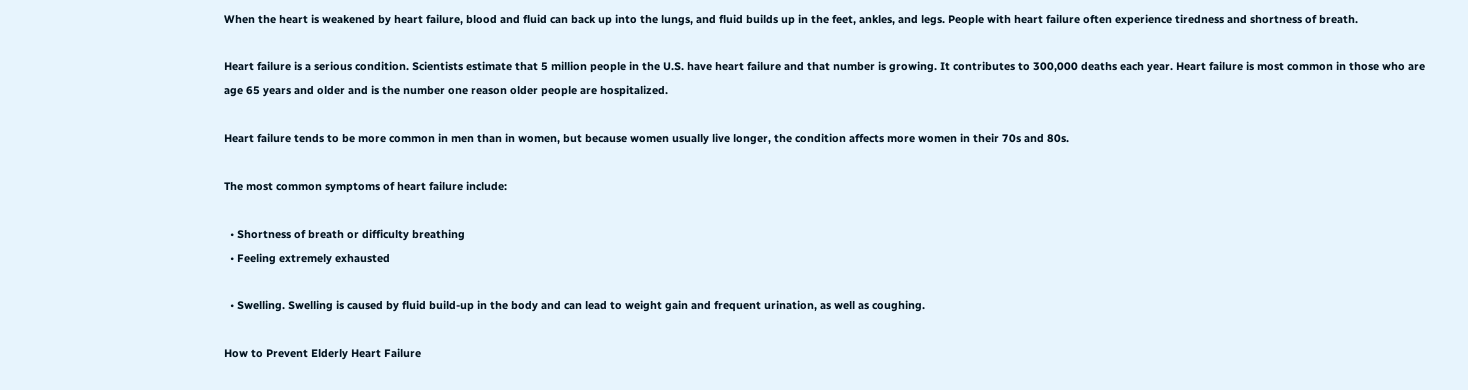When the heart is weakened by heart failure, blood and fluid can back up into the lungs, and fluid builds up in the feet, ankles, and legs. People with heart failure often experience tiredness and shortness of breath.

Heart failure is a serious condition. Scientists estimate that 5 million people in the U.S. have heart failure and that number is growing. It contributes to 300,000 deaths each year. Heart failure is most common in those who are age 65 years and older and is the number one reason older people are hospitalized.

Heart failure tends to be more common in men than in women, but because women usually live longer, the condition affects more women in their 70s and 80s.

The most common symptoms of heart failure include:

  • Shortness of breath or difficulty breathing
  • Feeling extremely exhausted

  • Swelling. Swelling is caused by fluid build-up in the body and can lead to weight gain and frequent urination, as well as coughing.

How to Prevent Elderly Heart Failure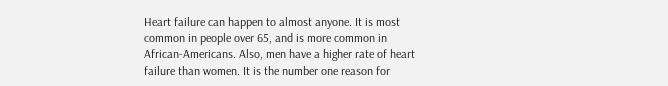Heart failure can happen to almost anyone. It is most common in people over 65, and is more common in African-Americans. Also, men have a higher rate of heart failure than women. It is the number one reason for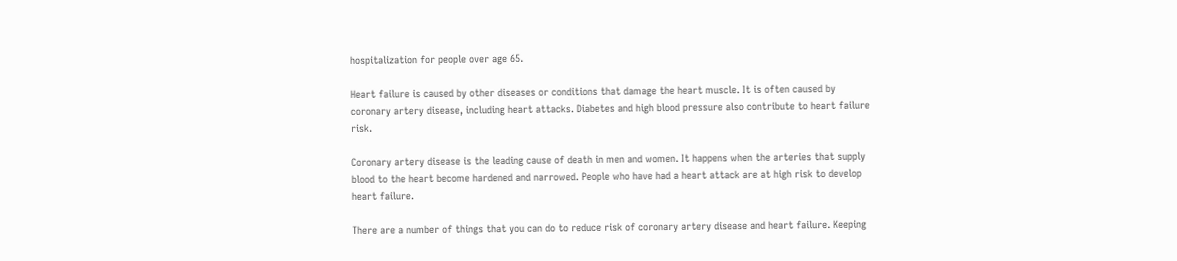hospitalization for people over age 65.

Heart failure is caused by other diseases or conditions that damage the heart muscle. It is often caused by coronary artery disease, including heart attacks. Diabetes and high blood pressure also contribute to heart failure risk.

Coronary artery disease is the leading cause of death in men and women. It happens when the arteries that supply blood to the heart become hardened and narrowed. People who have had a heart attack are at high risk to develop heart failure.

There are a number of things that you can do to reduce risk of coronary artery disease and heart failure. Keeping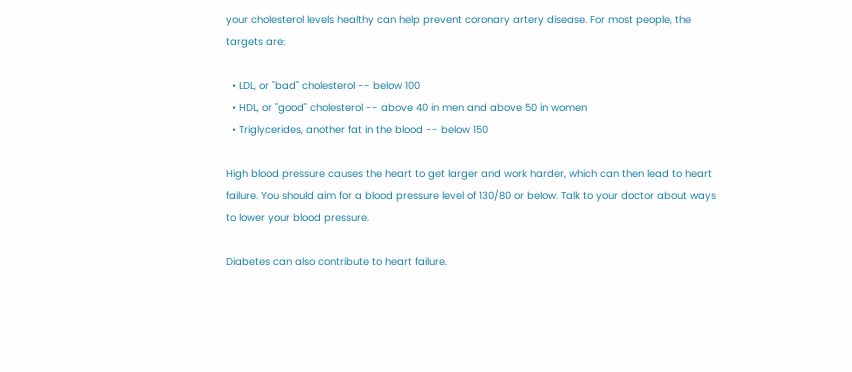your cholesterol levels healthy can help prevent coronary artery disease. For most people, the targets are:

  • LDL, or "bad" cholesterol -- below 100
  • HDL, or "good" cholesterol -- above 40 in men and above 50 in women
  • Triglycerides, another fat in the blood -- below 150

High blood pressure causes the heart to get larger and work harder, which can then lead to heart failure. You should aim for a blood pressure level of 130/80 or below. Talk to your doctor about ways to lower your blood pressure.

Diabetes can also contribute to heart failure.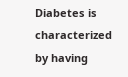Diabetes is characterized by having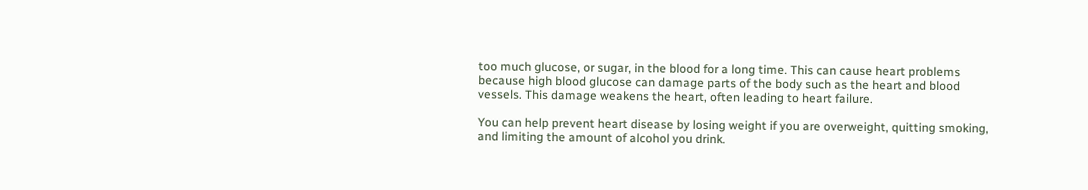too much glucose, or sugar, in the blood for a long time. This can cause heart problems because high blood glucose can damage parts of the body such as the heart and blood vessels. This damage weakens the heart, often leading to heart failure.

You can help prevent heart disease by losing weight if you are overweight, quitting smoking, and limiting the amount of alcohol you drink.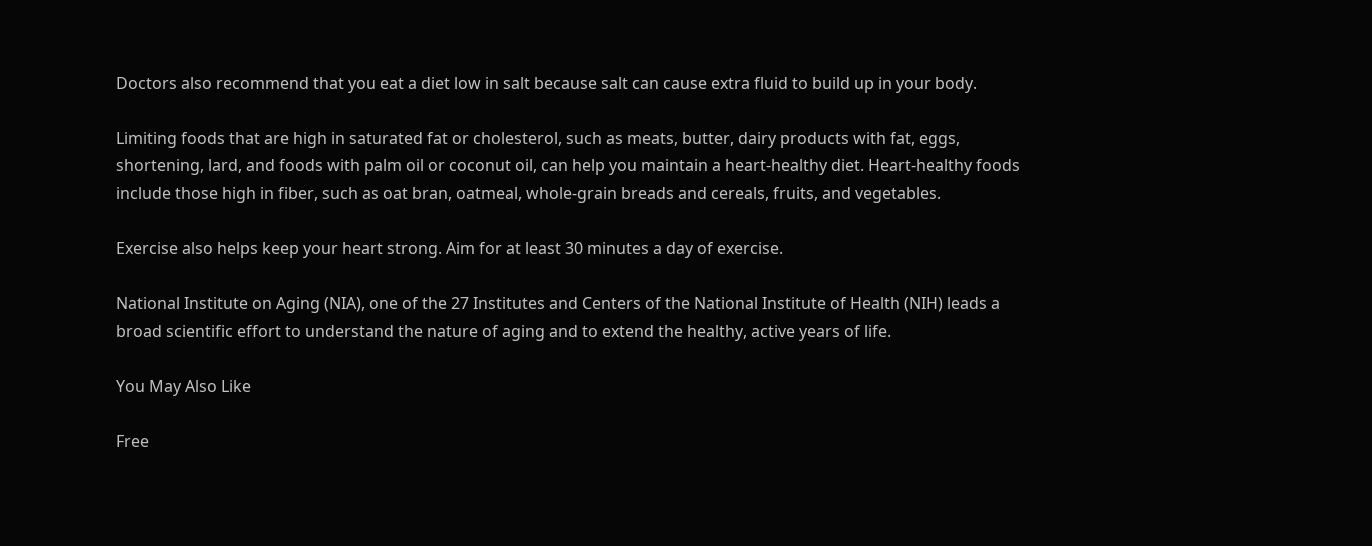Doctors also recommend that you eat a diet low in salt because salt can cause extra fluid to build up in your body.

Limiting foods that are high in saturated fat or cholesterol, such as meats, butter, dairy products with fat, eggs, shortening, lard, and foods with palm oil or coconut oil, can help you maintain a heart-healthy diet. Heart-healthy foods include those high in fiber, such as oat bran, oatmeal, whole-grain breads and cereals, fruits, and vegetables.

Exercise also helps keep your heart strong. Aim for at least 30 minutes a day of exercise.

National Institute on Aging (NIA), one of the 27 Institutes and Centers of the National Institute of Health (NIH) leads a broad scientific effort to understand the nature of aging and to extend the healthy, active years of life.

You May Also Like

Free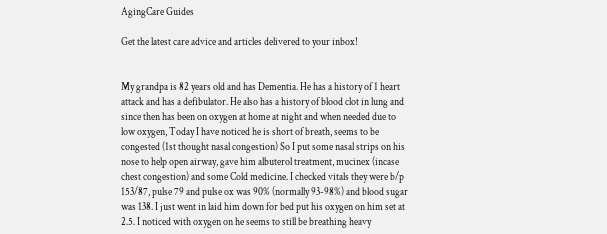AgingCare Guides

Get the latest care advice and articles delivered to your inbox!


My grandpa is 82 years old and has Dementia. He has a history of 1 heart attack and has a defibulator. He also has a history of blood clot in lung and since then has been on oxygen at home at night and when needed due to low oxygen, Today I have noticed he is short of breath, seems to be congested (1st thought nasal congestion) So I put some nasal strips on his nose to help open airway, gave him albuterol treatment, mucinex (incase chest congestion) and some Cold medicine. I checked vitals they were b/p 153/87, pulse 79 and pulse ox was 90% (normally 93-98%) and blood sugar was 138. I just went in laid him down for bed put his oxygen on him set at 2.5. I noticed with oxygen on he seems to still be breathing heavy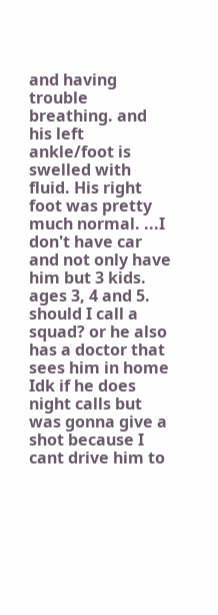and having trouble breathing. and his left ankle/foot is swelled with fluid. His right foot was pretty much normal. ...I don't have car and not only have him but 3 kids. ages 3, 4 and 5. should I call a squad? or he also has a doctor that sees him in home Idk if he does night calls but was gonna give a shot because I cant drive him to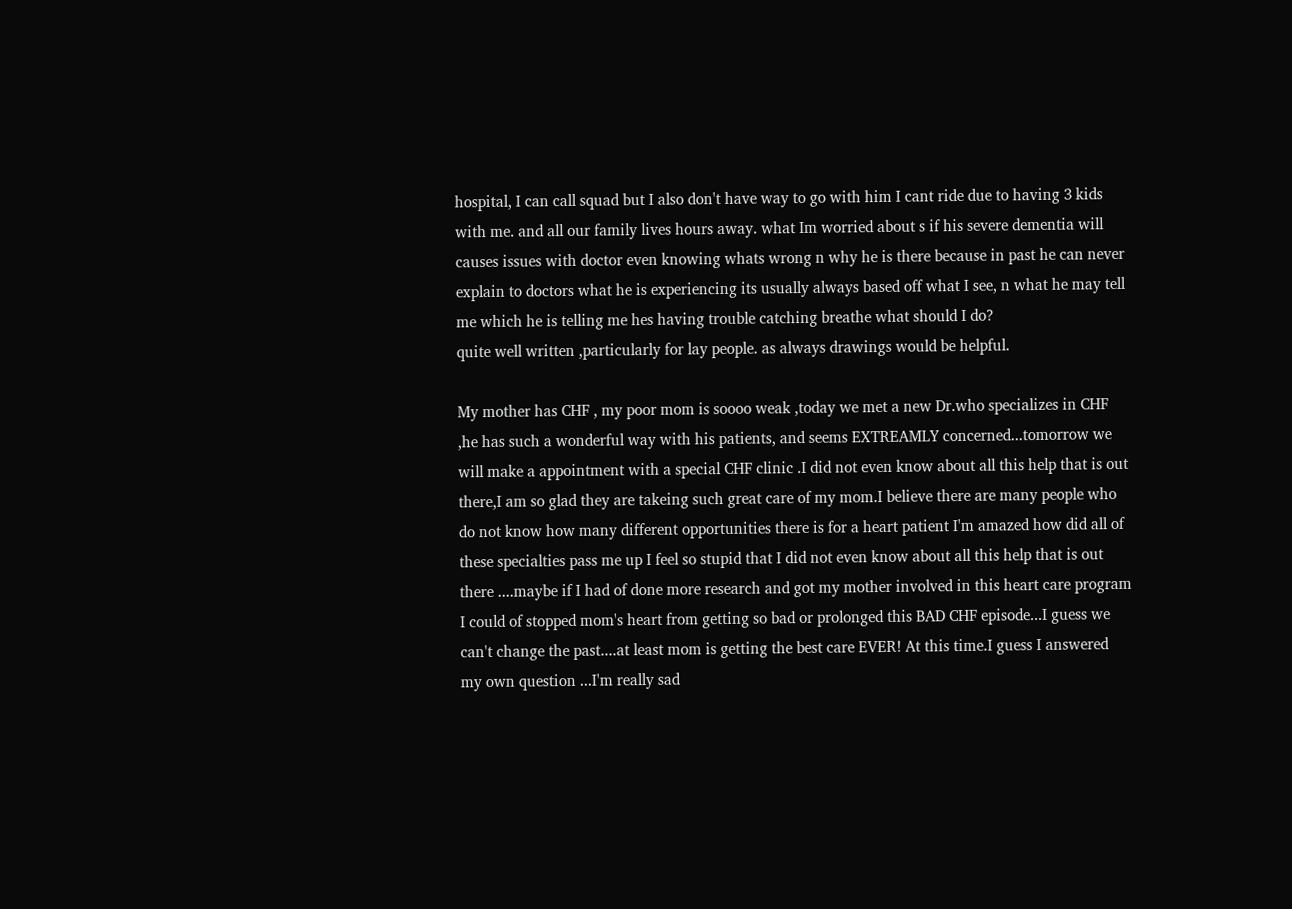hospital, I can call squad but I also don't have way to go with him I cant ride due to having 3 kids with me. and all our family lives hours away. what Im worried about s if his severe dementia will causes issues with doctor even knowing whats wrong n why he is there because in past he can never explain to doctors what he is experiencing its usually always based off what I see, n what he may tell me which he is telling me hes having trouble catching breathe what should I do?
quite well written ,particularly for lay people. as always drawings would be helpful.

My mother has CHF , my poor mom is soooo weak ,today we met a new Dr.who specializes in CHF ,he has such a wonderful way with his patients, and seems EXTREAMLY concerned...tomorrow we will make a appointment with a special CHF clinic .I did not even know about all this help that is out there,I am so glad they are takeing such great care of my mom.I believe there are many people who do not know how many different opportunities there is for a heart patient I'm amazed how did all of these specialties pass me up I feel so stupid that I did not even know about all this help that is out there ....maybe if I had of done more research and got my mother involved in this heart care program I could of stopped mom's heart from getting so bad or prolonged this BAD CHF episode...I guess we can't change the past....at least mom is getting the best care EVER! At this time.I guess I answered my own question ...I'm really sad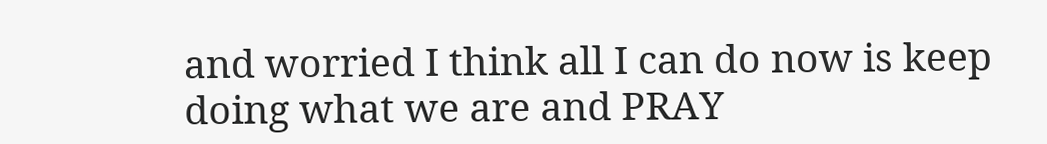and worried I think all I can do now is keep doing what we are and PRAY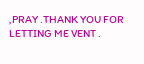,PRAY .THANK YOU FOR LETTING ME VENT .